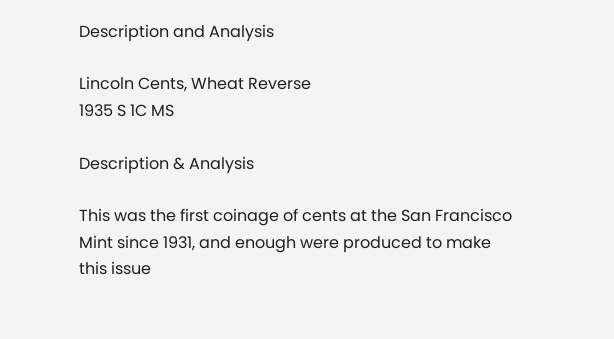Description and Analysis

Lincoln Cents, Wheat Reverse
1935 S 1C MS

Description & Analysis

This was the first coinage of cents at the San Francisco Mint since 1931, and enough were produced to make this issue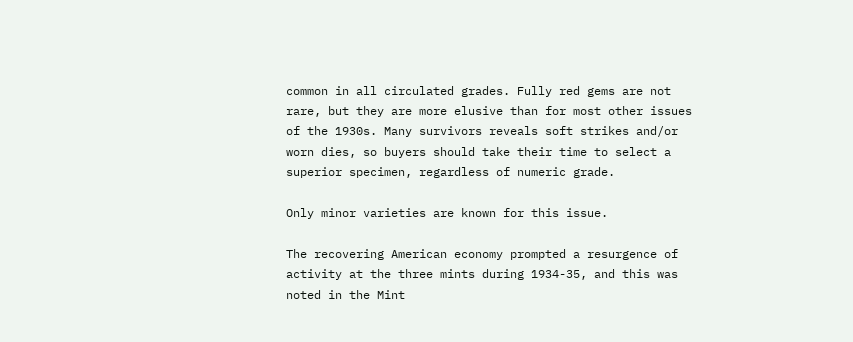common in all circulated grades. Fully red gems are not rare, but they are more elusive than for most other issues of the 1930s. Many survivors reveals soft strikes and/or worn dies, so buyers should take their time to select a superior specimen, regardless of numeric grade.

Only minor varieties are known for this issue.

The recovering American economy prompted a resurgence of activity at the three mints during 1934-35, and this was noted in the Mint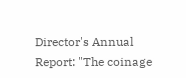Director's Annual Report: "The coinage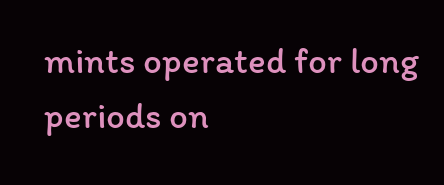mints operated for long periods on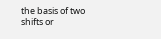the basis of two shifts or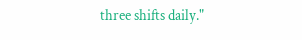three shifts daily."